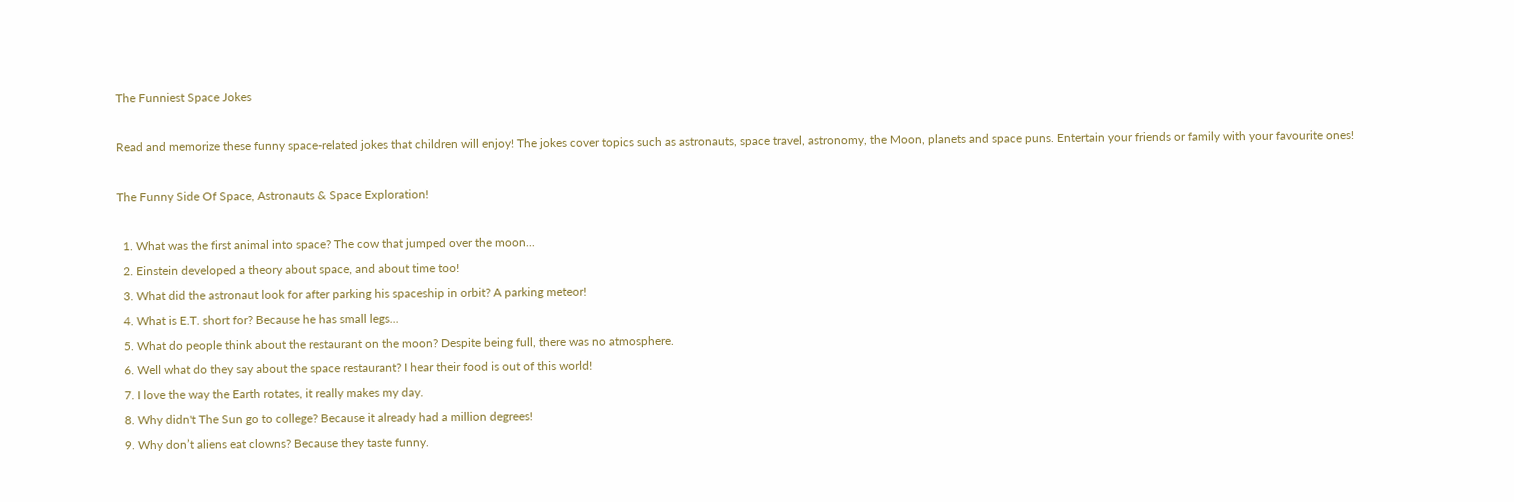The Funniest Space Jokes

Read and memorize these funny space-related jokes that children will enjoy! The jokes cover topics such as astronauts, space travel, astronomy, the Moon, planets and space puns. Entertain your friends or family with your favourite ones!

The Funny Side Of Space, Astronauts & Space Exploration!

  1. What was the first animal into space? The cow that jumped over the moon...
  2. Einstein developed a theory about space, and about time too!
  3. What did the astronaut look for after parking his spaceship in orbit? A parking meteor!
  4. What is E.T. short for? Because he has small legs...
  5. What do people think about the restaurant on the moon? Despite being full, there was no atmosphere.
  6. Well what do they say about the space restaurant? I hear their food is out of this world!
  7. I love the way the Earth rotates, it really makes my day.
  8. Why didn't The Sun go to college? Because it already had a million degrees!
  9. Why don’t aliens eat clowns? Because they taste funny.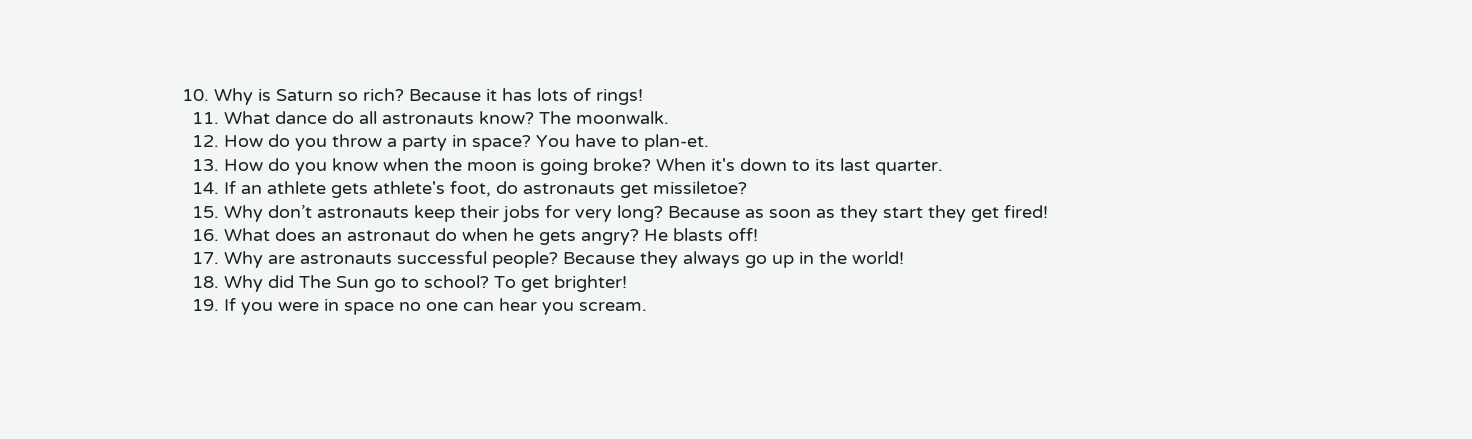10. Why is Saturn so rich? Because it has lots of rings!
  11. What dance do all astronauts know? The moonwalk.
  12. How do you throw a party in space? You have to plan-et.
  13. How do you know when the moon is going broke? When it's down to its last quarter.
  14. If an athlete gets athlete's foot, do astronauts get missiletoe?
  15. Why don’t astronauts keep their jobs for very long? Because as soon as they start they get fired!
  16. What does an astronaut do when he gets angry? He blasts off!
  17. Why are astronauts successful people? Because they always go up in the world!
  18. Why did The Sun go to school? To get brighter!
  19. If you were in space no one can hear you scream.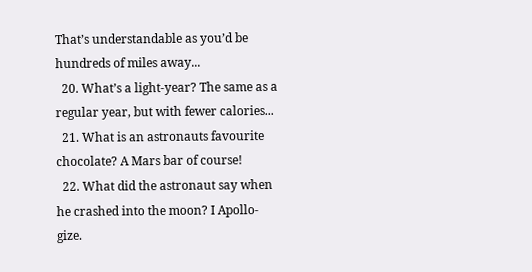That’s understandable as you’d be hundreds of miles away...
  20. What’s a light-year? The same as a regular year, but with fewer calories...
  21. What is an astronauts favourite chocolate? A Mars bar of course!
  22. What did the astronaut say when he crashed into the moon? I Apollo-gize.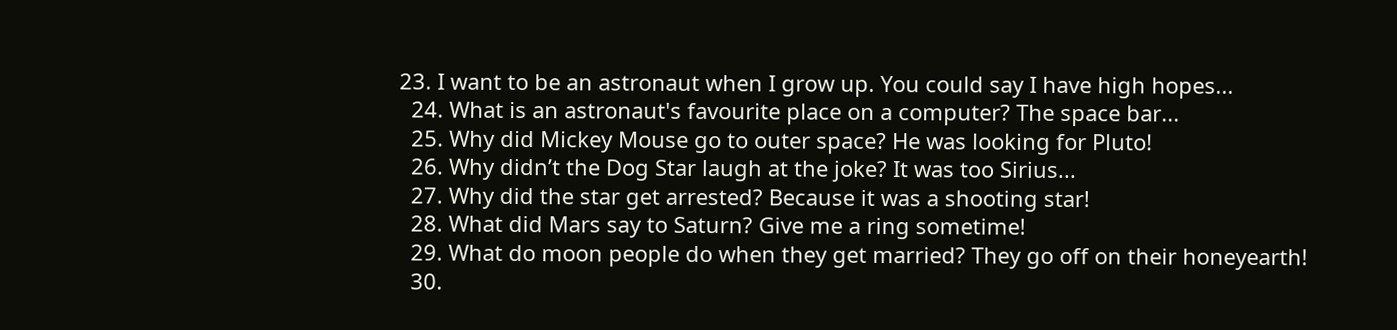23. I want to be an astronaut when I grow up. You could say I have high hopes...
  24. What is an astronaut's favourite place on a computer? The space bar...
  25. Why did Mickey Mouse go to outer space? He was looking for Pluto!
  26. Why didn’t the Dog Star laugh at the joke? It was too Sirius...
  27. Why did the star get arrested? Because it was a shooting star!
  28. What did Mars say to Saturn? Give me a ring sometime!
  29. What do moon people do when they get married? They go off on their honeyearth!
  30.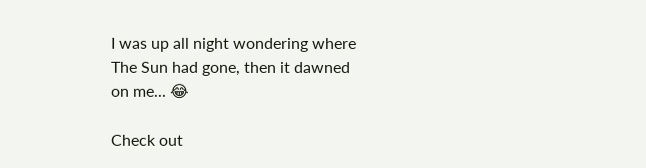I was up all night wondering where The Sun had gone, then it dawned on me... 😂

Check out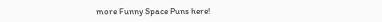more Funny Space Puns here!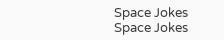Space Jokes
Space Jokes